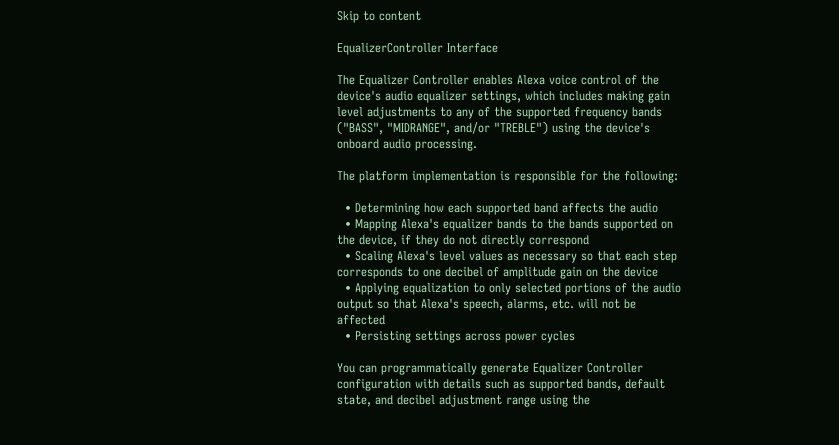Skip to content

EqualizerController Interface

The Equalizer Controller enables Alexa voice control of the device's audio equalizer settings, which includes making gain level adjustments to any of the supported frequency bands ("BASS", "MIDRANGE", and/or "TREBLE") using the device's onboard audio processing.

The platform implementation is responsible for the following:

  • Determining how each supported band affects the audio
  • Mapping Alexa's equalizer bands to the bands supported on the device, if they do not directly correspond
  • Scaling Alexa's level values as necessary so that each step corresponds to one decibel of amplitude gain on the device
  • Applying equalization to only selected portions of the audio output so that Alexa's speech, alarms, etc. will not be affected
  • Persisting settings across power cycles

You can programmatically generate Equalizer Controller configuration with details such as supported bands, default state, and decibel adjustment range using the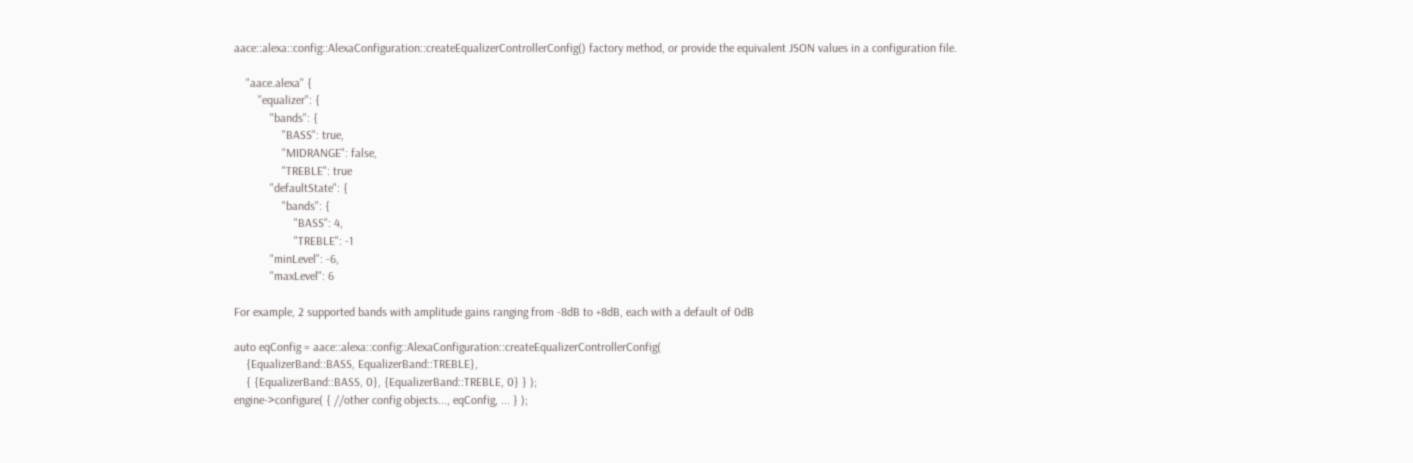aace::alexa::config::AlexaConfiguration::createEqualizerControllerConfig() factory method, or provide the equivalent JSON values in a configuration file.

    "aace.alexa" {
        "equalizer": {
            "bands": {
                "BASS": true,
                "MIDRANGE": false,
                "TREBLE": true
            "defaultState": {
                "bands": {
                    "BASS": 4,
                    "TREBLE": -1
            "minLevel": -6,
            "maxLevel": 6

For example, 2 supported bands with amplitude gains ranging from -8dB to +8dB, each with a default of 0dB

auto eqConfig = aace::alexa::config::AlexaConfiguration::createEqualizerControllerConfig(
    {EqualizerBand::BASS, EqualizerBand::TREBLE},
    { {EqualizerBand::BASS, 0}, {EqualizerBand::TREBLE, 0} } );
engine->configure( { //other config objects..., eqConfig, ... } );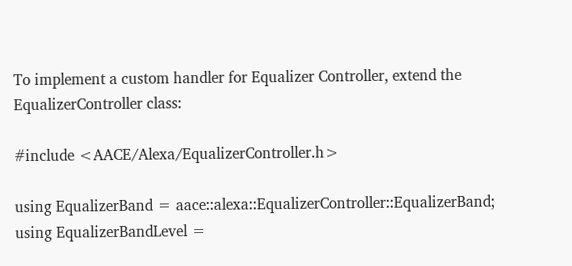To implement a custom handler for Equalizer Controller, extend the EqualizerController class:

#include <AACE/Alexa/EqualizerController.h>

using EqualizerBand = aace::alexa::EqualizerController::EqualizerBand;
using EqualizerBandLevel =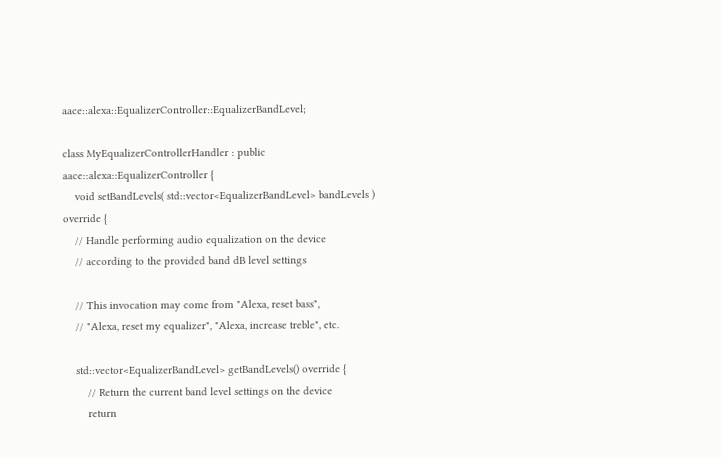aace::alexa::EqualizerController::EqualizerBandLevel;

class MyEqualizerControllerHandler : public aace::alexa::EqualizerController {
    void setBandLevels( std::vector<EqualizerBandLevel> bandLevels ) override {
    // Handle performing audio equalization on the device
    // according to the provided band dB level settings

    // This invocation may come from "Alexa, reset bass",
    // "Alexa, reset my equalizer", "Alexa, increase treble", etc.

    std::vector<EqualizerBandLevel> getBandLevels() override {
        // Return the current band level settings on the device
        return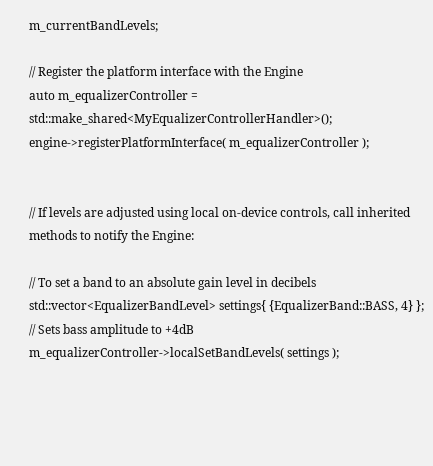m_currentBandLevels;

// Register the platform interface with the Engine
auto m_equalizerController = std::make_shared<MyEqualizerControllerHandler>();
engine->registerPlatformInterface( m_equalizerController );


// If levels are adjusted using local on-device controls, call inherited methods to notify the Engine:

// To set a band to an absolute gain level in decibels
std::vector<EqualizerBandLevel> settings{ {EqualizerBand::BASS, 4} }; // Sets bass amplitude to +4dB
m_equalizerController->localSetBandLevels( settings );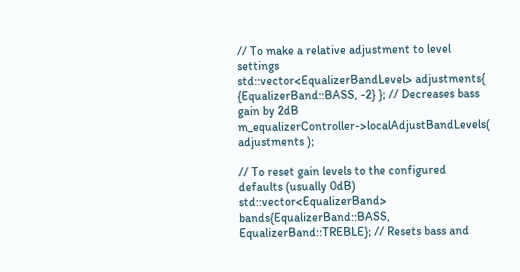// To make a relative adjustment to level settings
std::vector<EqualizerBandLevel> adjustments{ {EqualizerBand::BASS, -2} }; // Decreases bass gain by 2dB
m_equalizerController->localAdjustBandLevels( adjustments );

// To reset gain levels to the configured defaults (usually 0dB)
std::vector<EqualizerBand> bands{EqualizerBand::BASS, EqualizerBand::TREBLE}; // Resets bass and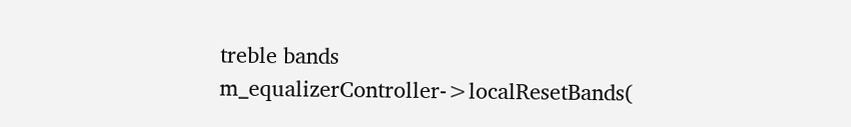treble bands
m_equalizerController->localResetBands(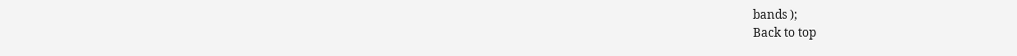bands );
Back to top